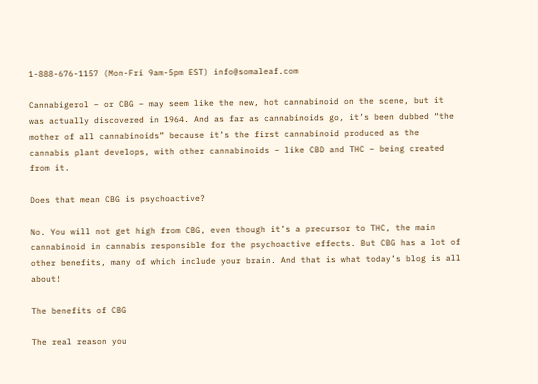1-888-676-1157 (Mon-Fri 9am-5pm EST) info@somaleaf.com

Cannabigerol – or CBG – may seem like the new, hot cannabinoid on the scene, but it was actually discovered in 1964. And as far as cannabinoids go, it’s been dubbed “the mother of all cannabinoids” because it’s the first cannabinoid produced as the cannabis plant develops, with other cannabinoids – like CBD and THC – being created from it.

Does that mean CBG is psychoactive?

No. You will not get high from CBG, even though it’s a precursor to THC, the main cannabinoid in cannabis responsible for the psychoactive effects. But CBG has a lot of other benefits, many of which include your brain. And that is what today’s blog is all about!

The benefits of CBG

The real reason you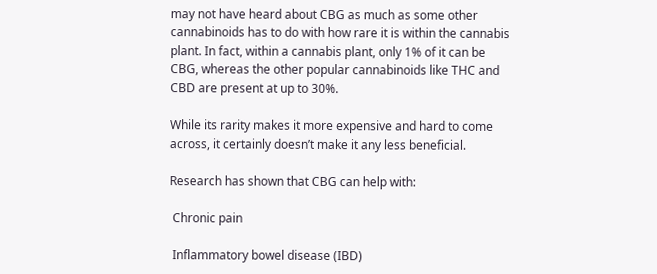may not have heard about CBG as much as some other cannabinoids has to do with how rare it is within the cannabis plant. In fact, within a cannabis plant, only 1% of it can be CBG, whereas the other popular cannabinoids like THC and CBD are present at up to 30%.

While its rarity makes it more expensive and hard to come across, it certainly doesn’t make it any less beneficial.

Research has shown that CBG can help with:

 Chronic pain

 Inflammatory bowel disease (IBD)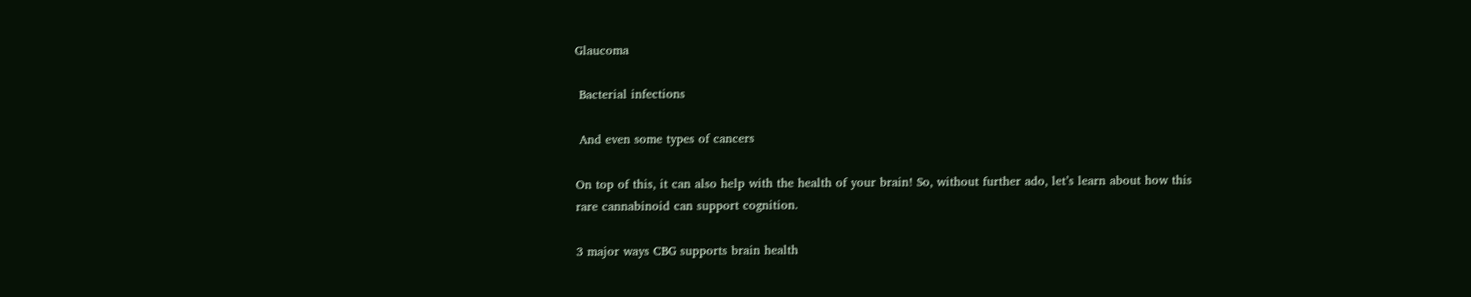Glaucoma

 Bacterial infections

 And even some types of cancers

On top of this, it can also help with the health of your brain! So, without further ado, let’s learn about how this rare cannabinoid can support cognition.

3 major ways CBG supports brain health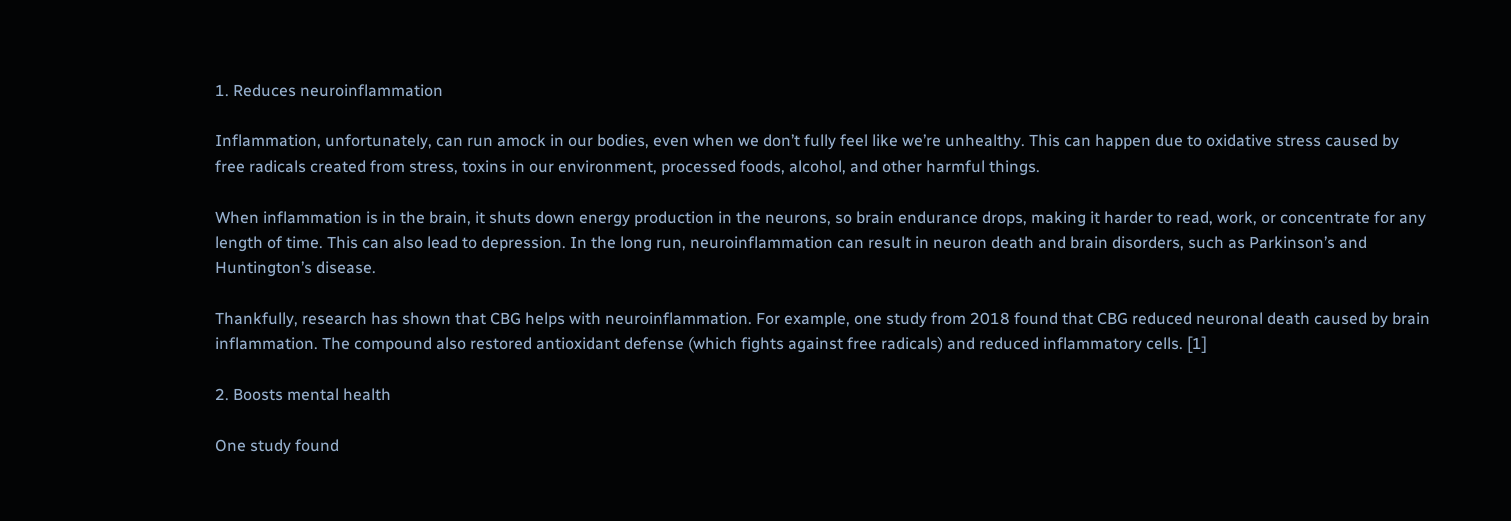1. Reduces neuroinflammation

Inflammation, unfortunately, can run amock in our bodies, even when we don’t fully feel like we’re unhealthy. This can happen due to oxidative stress caused by free radicals created from stress, toxins in our environment, processed foods, alcohol, and other harmful things.

When inflammation is in the brain, it shuts down energy production in the neurons, so brain endurance drops, making it harder to read, work, or concentrate for any length of time. This can also lead to depression. In the long run, neuroinflammation can result in neuron death and brain disorders, such as Parkinson’s and Huntington’s disease.

Thankfully, research has shown that CBG helps with neuroinflammation. For example, one study from 2018 found that CBG reduced neuronal death caused by brain inflammation. The compound also restored antioxidant defense (which fights against free radicals) and reduced inflammatory cells. [1]

2. Boosts mental health

One study found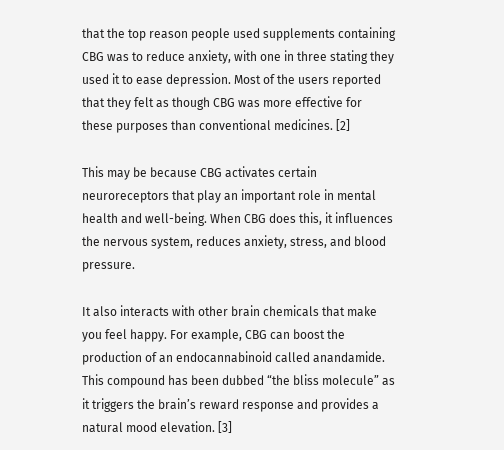that the top reason people used supplements containing CBG was to reduce anxiety, with one in three stating they used it to ease depression. Most of the users reported that they felt as though CBG was more effective for these purposes than conventional medicines. [2]

This may be because CBG activates certain neuroreceptors that play an important role in mental health and well-being. When CBG does this, it influences the nervous system, reduces anxiety, stress, and blood pressure.

It also interacts with other brain chemicals that make you feel happy. For example, CBG can boost the production of an endocannabinoid called anandamide. This compound has been dubbed “the bliss molecule” as it triggers the brain’s reward response and provides a natural mood elevation. [3]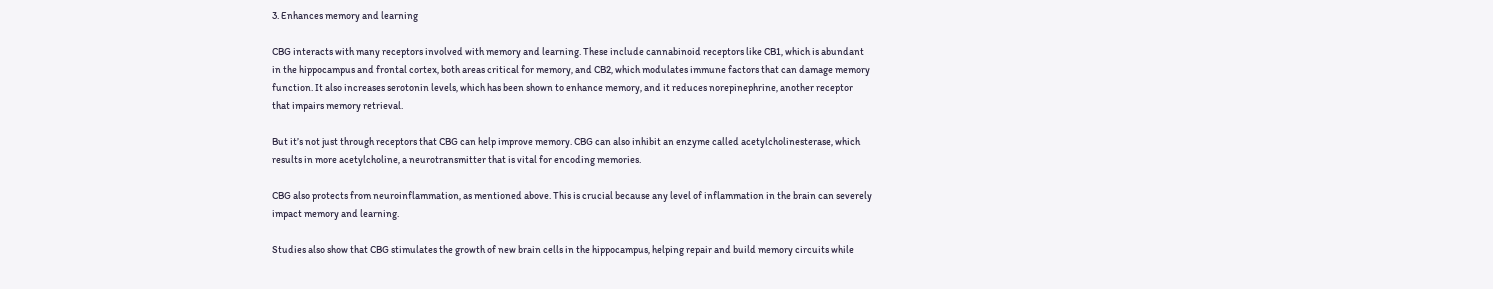3. Enhances memory and learning

CBG interacts with many receptors involved with memory and learning. These include cannabinoid receptors like CB1, which is abundant in the hippocampus and frontal cortex, both areas critical for memory, and CB2, which modulates immune factors that can damage memory function. It also increases serotonin levels, which has been shown to enhance memory, and it reduces norepinephrine, another receptor that impairs memory retrieval.

But it’s not just through receptors that CBG can help improve memory. CBG can also inhibit an enzyme called acetylcholinesterase, which results in more acetylcholine, a neurotransmitter that is vital for encoding memories.

CBG also protects from neuroinflammation, as mentioned above. This is crucial because any level of inflammation in the brain can severely impact memory and learning.

Studies also show that CBG stimulates the growth of new brain cells in the hippocampus, helping repair and build memory circuits while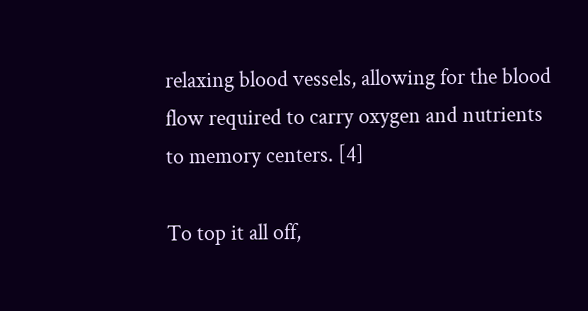relaxing blood vessels, allowing for the blood flow required to carry oxygen and nutrients to memory centers. [4]

To top it all off,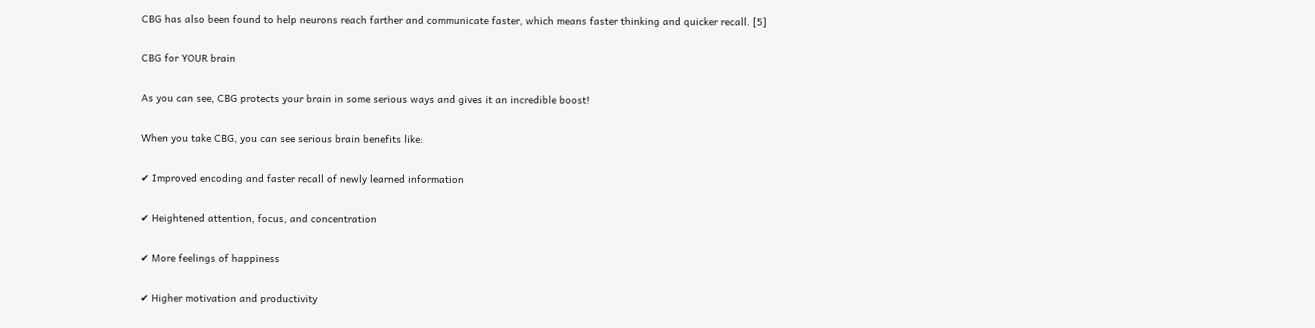CBG has also been found to help neurons reach farther and communicate faster, which means faster thinking and quicker recall. [5]

CBG for YOUR brain

As you can see, CBG protects your brain in some serious ways and gives it an incredible boost!

When you take CBG, you can see serious brain benefits like:

✔ Improved encoding and faster recall of newly learned information

✔ Heightened attention, focus, and concentration

✔ More feelings of happiness

✔ Higher motivation and productivity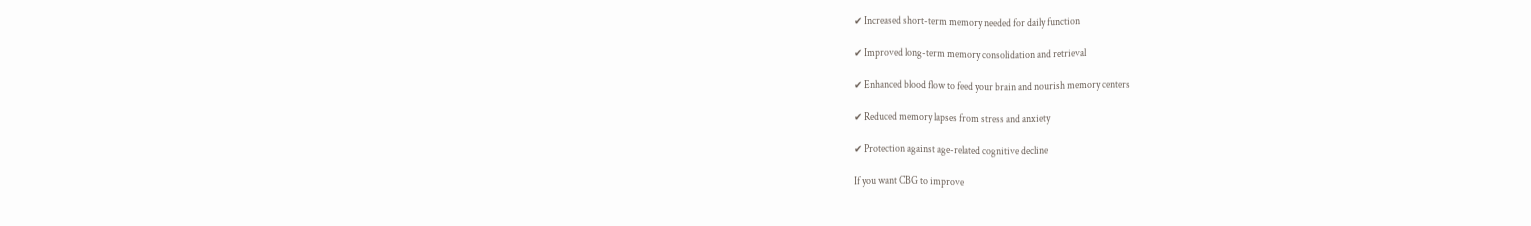✔ Increased short-term memory needed for daily function

✔ Improved long-term memory consolidation and retrieval

✔ Enhanced blood flow to feed your brain and nourish memory centers

✔ Reduced memory lapses from stress and anxiety

✔ Protection against age-related cognitive decline

If you want CBG to improve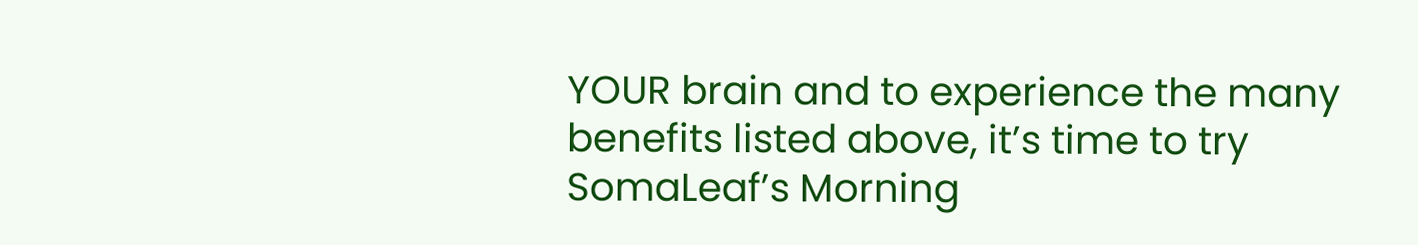YOUR brain and to experience the many benefits listed above, it’s time to try SomaLeaf’s Morning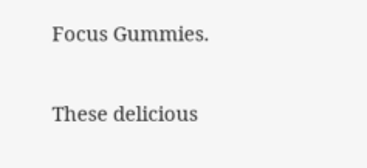Focus Gummies.

These delicious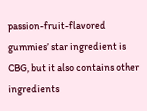passion-fruit-flavored gummies’ star ingredient is CBG, but it also contains other ingredients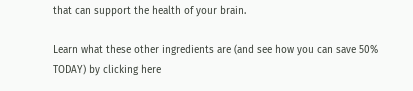that can support the health of your brain.

Learn what these other ingredients are (and see how you can save 50% TODAY) by clicking here